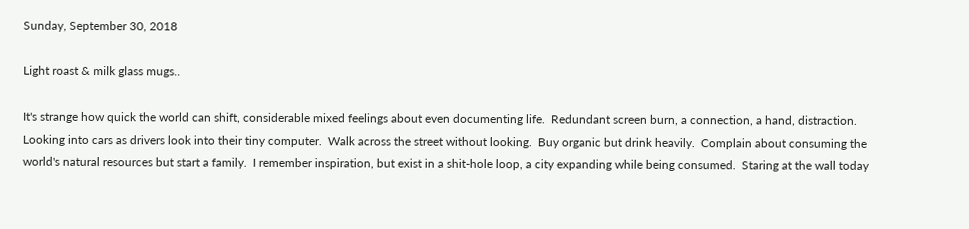Sunday, September 30, 2018

Light roast & milk glass mugs..

It's strange how quick the world can shift, considerable mixed feelings about even documenting life.  Redundant screen burn, a connection, a hand, distraction.  Looking into cars as drivers look into their tiny computer.  Walk across the street without looking.  Buy organic but drink heavily.  Complain about consuming the world's natural resources but start a family.  I remember inspiration, but exist in a shit-hole loop, a city expanding while being consumed.  Staring at the wall today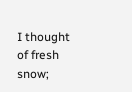I thought of fresh snow;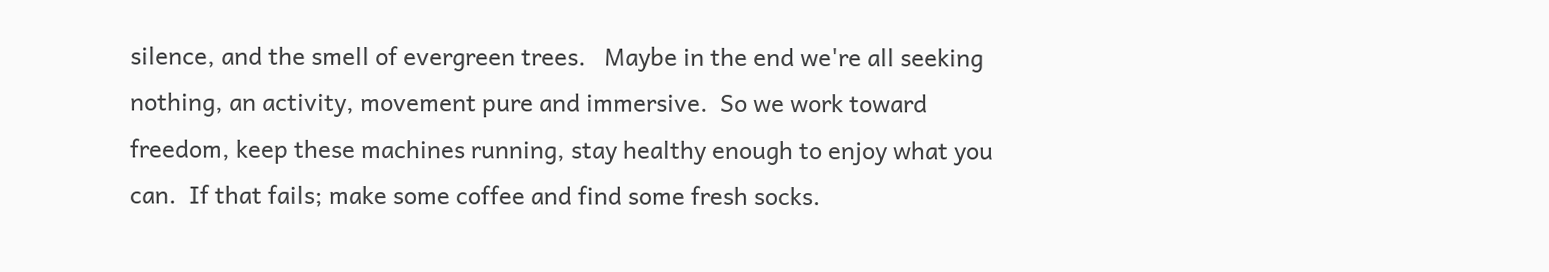silence, and the smell of evergreen trees.   Maybe in the end we're all seeking nothing, an activity, movement pure and immersive.  So we work toward freedom, keep these machines running, stay healthy enough to enjoy what you can.  If that fails; make some coffee and find some fresh socks.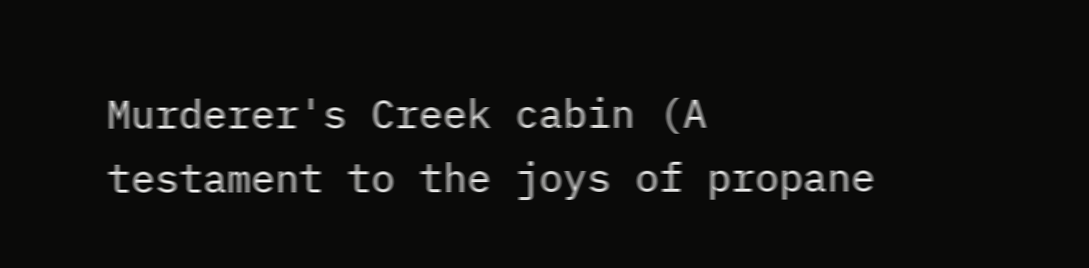Murderer's Creek cabin (A testament to the joys of propane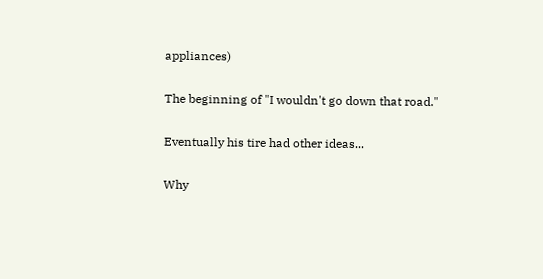appliances)

The beginning of "I wouldn't go down that road."

Eventually his tire had other ideas...

Why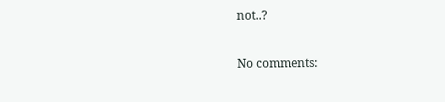not..?

No comments: